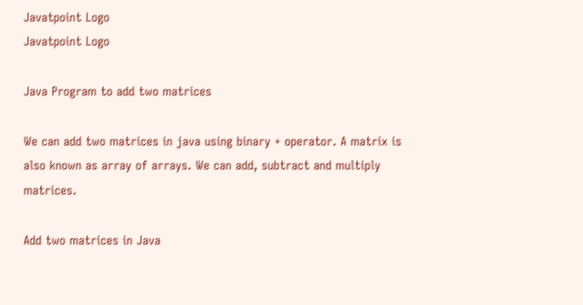Javatpoint Logo
Javatpoint Logo

Java Program to add two matrices

We can add two matrices in java using binary + operator. A matrix is also known as array of arrays. We can add, subtract and multiply matrices.

Add two matrices in Java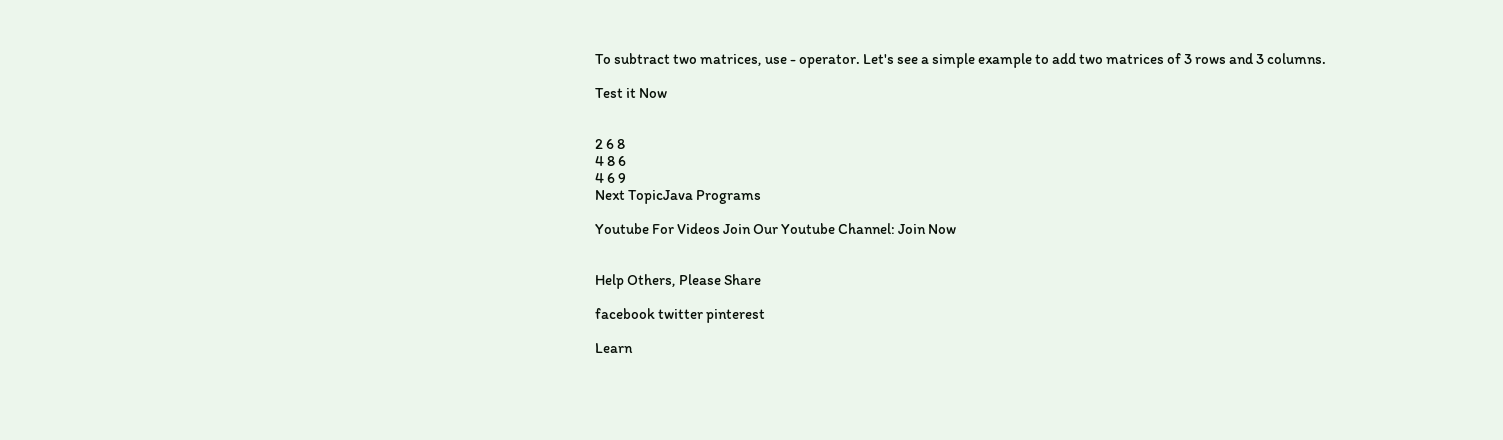To subtract two matrices, use - operator. Let's see a simple example to add two matrices of 3 rows and 3 columns.

Test it Now


2 6 8
4 8 6
4 6 9
Next TopicJava Programs

Youtube For Videos Join Our Youtube Channel: Join Now


Help Others, Please Share

facebook twitter pinterest

Learn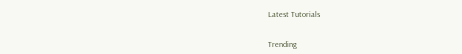Latest Tutorials


Trending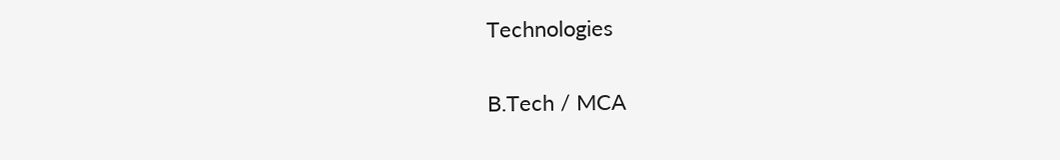Technologies

B.Tech / MCA